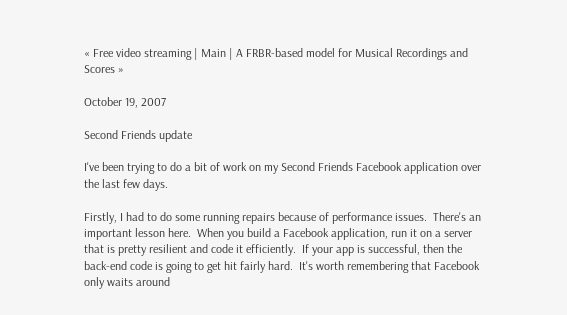« Free video streaming | Main | A FRBR-based model for Musical Recordings and Scores »

October 19, 2007

Second Friends update

I've been trying to do a bit of work on my Second Friends Facebook application over the last few days.

Firstly, I had to do some running repairs because of performance issues.  There's an important lesson here.  When you build a Facebook application, run it on a server that is pretty resilient and code it efficiently.  If your app is successful, then the back-end code is going to get hit fairly hard.  It's worth remembering that Facebook only waits around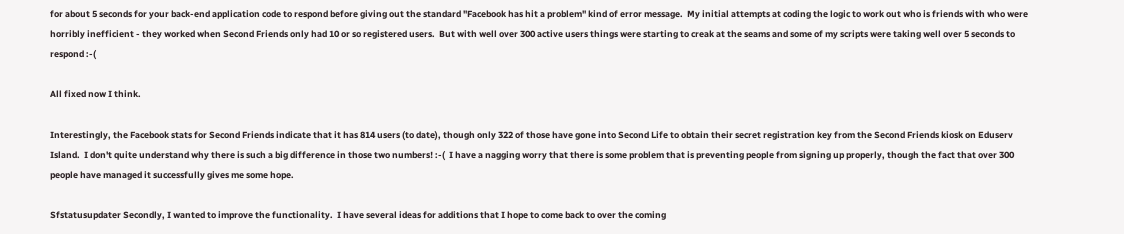for about 5 seconds for your back-end application code to respond before giving out the standard "Facebook has hit a problem" kind of error message.  My initial attempts at coding the logic to work out who is friends with who were horribly inefficient - they worked when Second Friends only had 10 or so registered users.  But with well over 300 active users things were starting to creak at the seams and some of my scripts were taking well over 5 seconds to respond :-(

All fixed now I think.

Interestingly, the Facebook stats for Second Friends indicate that it has 814 users (to date), though only 322 of those have gone into Second Life to obtain their secret registration key from the Second Friends kiosk on Eduserv Island.  I don't quite understand why there is such a big difference in those two numbers! :-(  I have a nagging worry that there is some problem that is preventing people from signing up properly, though the fact that over 300 people have managed it successfully gives me some hope.

Sfstatusupdater Secondly, I wanted to improve the functionality.  I have several ideas for additions that I hope to come back to over the coming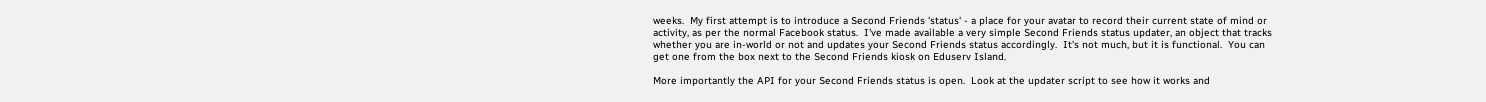weeks.  My first attempt is to introduce a Second Friends 'status' - a place for your avatar to record their current state of mind or activity, as per the normal Facebook status.  I've made available a very simple Second Friends status updater, an object that tracks whether you are in-world or not and updates your Second Friends status accordingly.  It's not much, but it is functional.  You can get one from the box next to the Second Friends kiosk on Eduserv Island.

More importantly the API for your Second Friends status is open.  Look at the updater script to see how it works and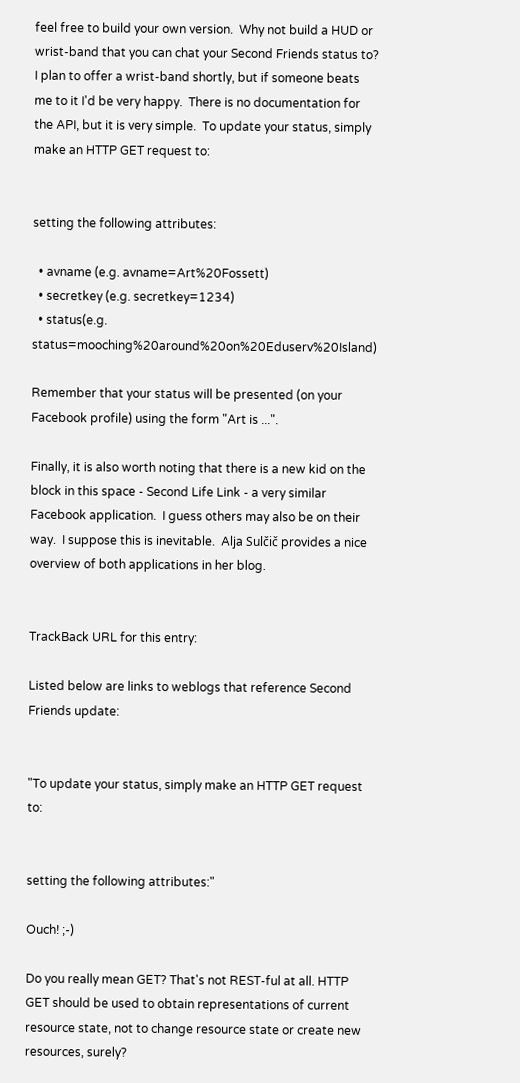feel free to build your own version.  Why not build a HUD or wrist-band that you can chat your Second Friends status to?  I plan to offer a wrist-band shortly, but if someone beats me to it I'd be very happy.  There is no documentation for the API, but it is very simple.  To update your status, simply make an HTTP GET request to:


setting the following attributes:

  • avname (e.g. avname=Art%20Fossett)
  • secretkey (e.g. secretkey=1234)
  • status(e.g. status=mooching%20around%20on%20Eduserv%20Island)

Remember that your status will be presented (on your Facebook profile) using the form "Art is ...".

Finally, it is also worth noting that there is a new kid on the block in this space - Second Life Link - a very similar Facebook application.  I guess others may also be on their way.  I suppose this is inevitable.  Alja Sulčič provides a nice overview of both applications in her blog.


TrackBack URL for this entry:

Listed below are links to weblogs that reference Second Friends update:


"To update your status, simply make an HTTP GET request to:


setting the following attributes:"

Ouch! ;-)

Do you really mean GET? That's not REST-ful at all. HTTP GET should be used to obtain representations of current resource state, not to change resource state or create new resources, surely?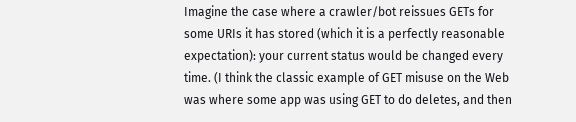Imagine the case where a crawler/bot reissues GETs for some URIs it has stored (which it is a perfectly reasonable expectation): your current status would be changed every time. (I think the classic example of GET misuse on the Web was where some app was using GET to do deletes, and then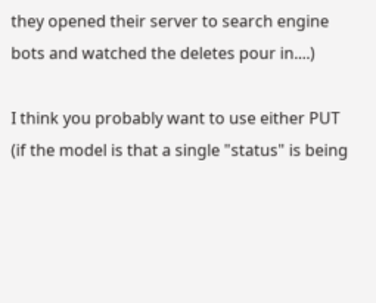they opened their server to search engine bots and watched the deletes pour in....)

I think you probably want to use either PUT (if the model is that a single "status" is being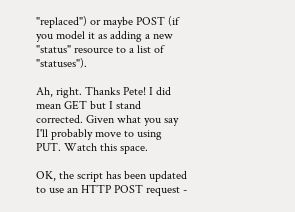"replaced") or maybe POST (if you model it as adding a new "status" resource to a list of "statuses").

Ah, right. Thanks Pete! I did mean GET but I stand corrected. Given what you say I'll probably move to using PUT. Watch this space.

OK, the script has been updated to use an HTTP POST request -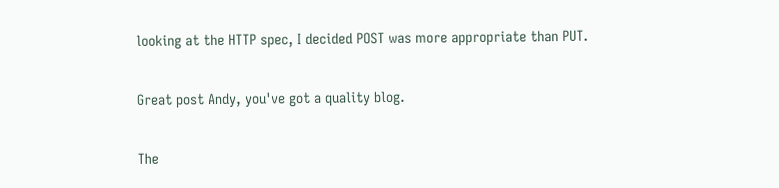looking at the HTTP spec, I decided POST was more appropriate than PUT.

Great post Andy, you've got a quality blog.

The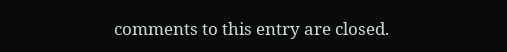comments to this entry are closed.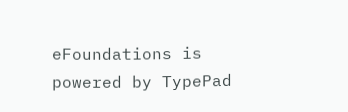eFoundations is powered by TypePad